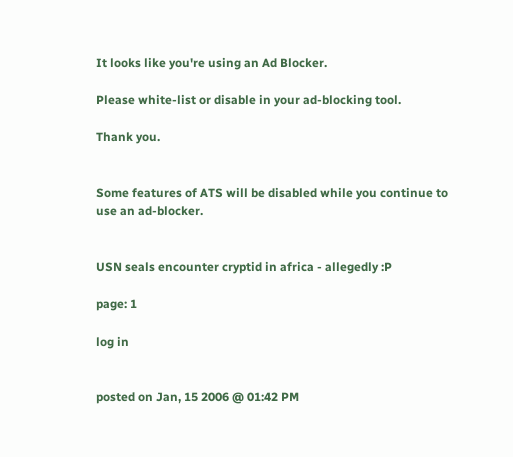It looks like you're using an Ad Blocker.

Please white-list or disable in your ad-blocking tool.

Thank you.


Some features of ATS will be disabled while you continue to use an ad-blocker.


USN seals encounter cryptid in africa - allegedly :P

page: 1

log in


posted on Jan, 15 2006 @ 01:42 PM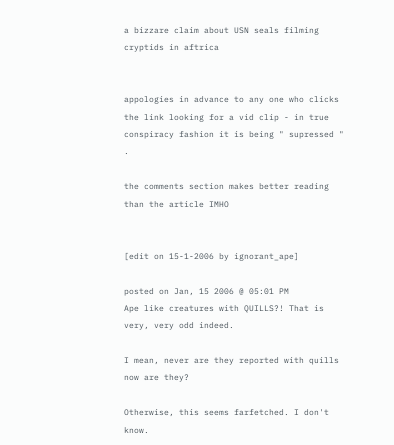a bizzare claim about USN seals filming cryptids in aftrica


appologies in advance to any one who clicks the link looking for a vid clip - in true conspiracy fashion it is being " supressed " .

the comments section makes better reading than the article IMHO


[edit on 15-1-2006 by ignorant_ape]

posted on Jan, 15 2006 @ 05:01 PM
Ape like creatures with QUILLS?! That is very, very odd indeed.

I mean, never are they reported with quills now are they?

Otherwise, this seems farfetched. I don't know.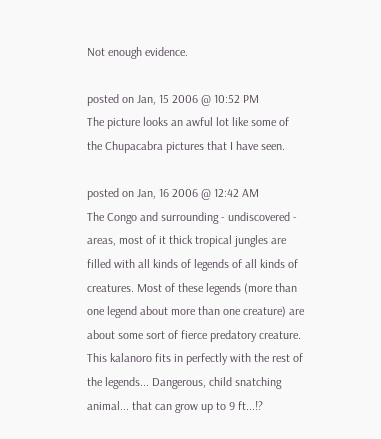Not enough evidence.

posted on Jan, 15 2006 @ 10:52 PM
The picture looks an awful lot like some of the Chupacabra pictures that I have seen.

posted on Jan, 16 2006 @ 12:42 AM
The Congo and surrounding - undiscovered - areas, most of it thick tropical jungles are filled with all kinds of legends of all kinds of creatures. Most of these legends (more than one legend about more than one creature) are about some sort of fierce predatory creature.
This kalanoro fits in perfectly with the rest of the legends... Dangerous, child snatching animal... that can grow up to 9 ft...!?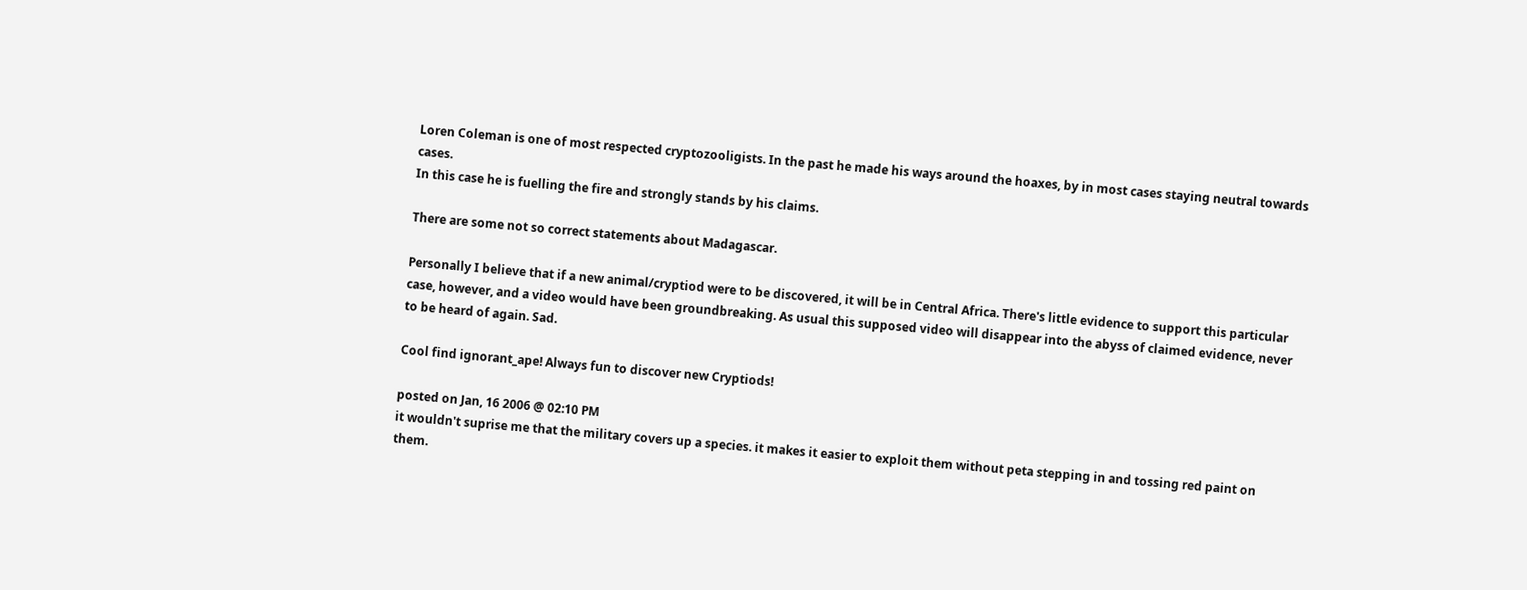Loren Coleman is one of most respected cryptozooligists. In the past he made his ways around the hoaxes, by in most cases staying neutral towards cases.
In this case he is fuelling the fire and strongly stands by his claims.

There are some not so correct statements about Madagascar.

Personally I believe that if a new animal/cryptiod were to be discovered, it will be in Central Africa. There's little evidence to support this particular case, however, and a video would have been groundbreaking. As usual this supposed video will disappear into the abyss of claimed evidence, never to be heard of again. Sad.

Cool find ignorant_ape! Always fun to discover new Cryptiods!

posted on Jan, 16 2006 @ 02:10 PM
it wouldn't suprise me that the military covers up a species. it makes it easier to exploit them without peta stepping in and tossing red paint on them.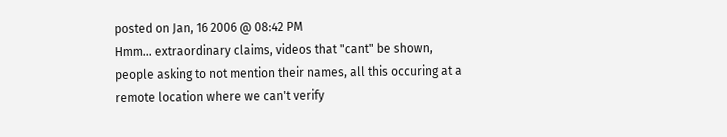posted on Jan, 16 2006 @ 08:42 PM
Hmm... extraordinary claims, videos that "cant" be shown, people asking to not mention their names, all this occuring at a remote location where we can't verify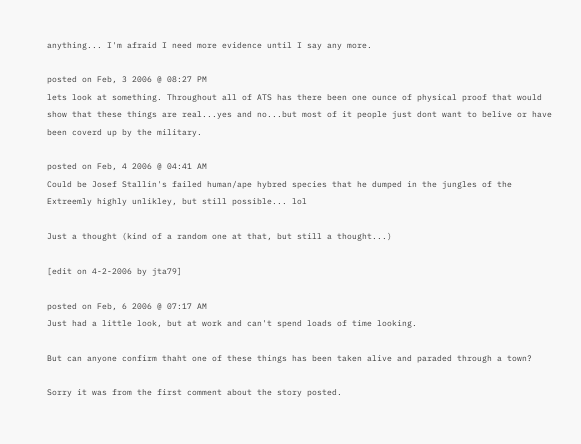anything... I'm afraid I need more evidence until I say any more.

posted on Feb, 3 2006 @ 08:27 PM
lets look at something. Throughout all of ATS has there been one ounce of physical proof that would show that these things are real...yes and no...but most of it people just dont want to belive or have been coverd up by the military.

posted on Feb, 4 2006 @ 04:41 AM
Could be Josef Stallin's failed human/ape hybred species that he dumped in the jungles of the Extreemly highly unlikley, but still possible... lol

Just a thought (kind of a random one at that, but still a thought...)

[edit on 4-2-2006 by jta79]

posted on Feb, 6 2006 @ 07:17 AM
Just had a little look, but at work and can't spend loads of time looking.

But can anyone confirm thaht one of these things has been taken alive and paraded through a town?

Sorry it was from the first comment about the story posted.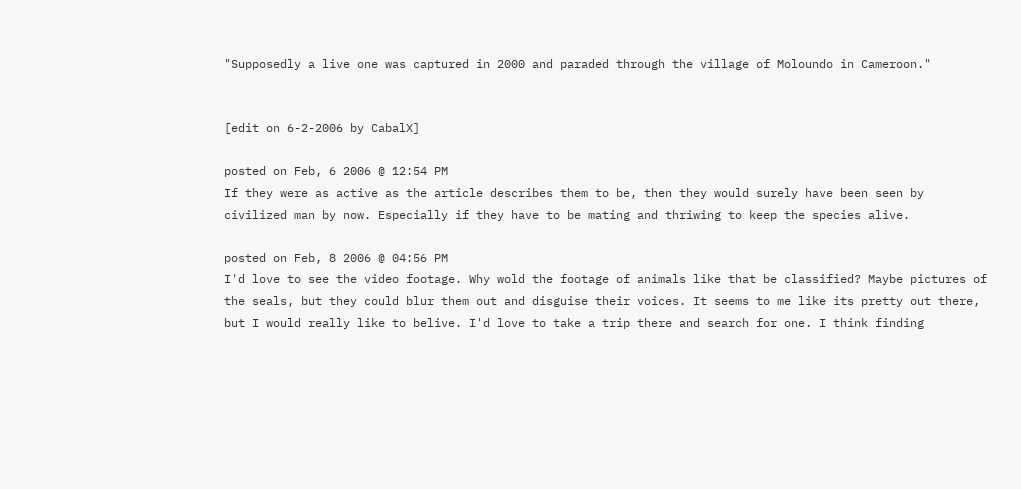"Supposedly a live one was captured in 2000 and paraded through the village of Moloundo in Cameroon."


[edit on 6-2-2006 by CabalX]

posted on Feb, 6 2006 @ 12:54 PM
If they were as active as the article describes them to be, then they would surely have been seen by civilized man by now. Especially if they have to be mating and thriwing to keep the species alive.

posted on Feb, 8 2006 @ 04:56 PM
I'd love to see the video footage. Why wold the footage of animals like that be classified? Maybe pictures of the seals, but they could blur them out and disguise their voices. It seems to me like its pretty out there, but I would really like to belive. I'd love to take a trip there and search for one. I think finding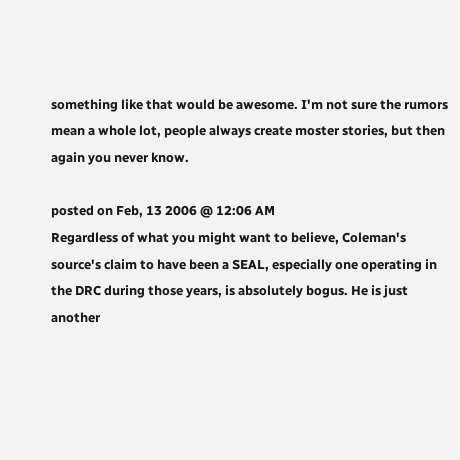something like that would be awesome. I'm not sure the rumors mean a whole lot, people always create moster stories, but then again you never know.

posted on Feb, 13 2006 @ 12:06 AM
Regardless of what you might want to believe, Coleman's source's claim to have been a SEAL, especially one operating in the DRC during those years, is absolutely bogus. He is just another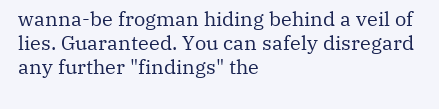wanna-be frogman hiding behind a veil of lies. Guaranteed. You can safely disregard any further "findings" the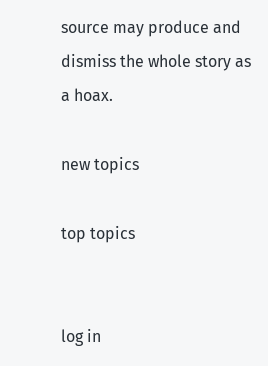source may produce and dismiss the whole story as a hoax.

new topics

top topics


log in